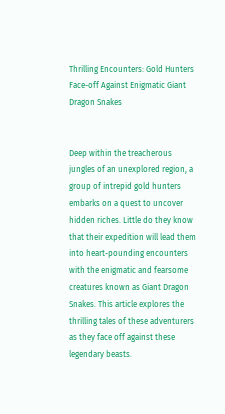Thrilling Encounters: Gold Hunters Face-off Against Enigmatic Giant Dragon Snakes


Deep within the treacherous jungles of an unexplored region, a group of intrepid gold hunters embarks on a quest to uncover hidden riches. Little do they know that their expedition will lead them into heart-pounding encounters with the enigmatic and fearsome creatures known as Giant Dragon Snakes. This article explores the thrilling tales of these adventurers as they face off against these legendary beasts.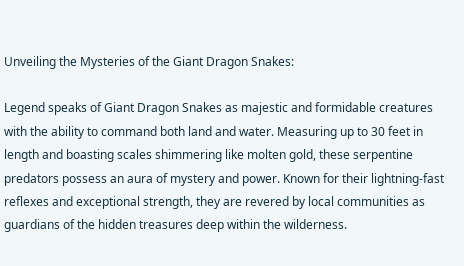Unveiling the Mysteries of the Giant Dragon Snakes:

Legend speaks of Giant Dragon Snakes as majestic and formidable creatures with the ability to command both land and water. Measuring up to 30 feet in length and boasting scales shimmering like molten gold, these serpentine predators possess an aura of mystery and power. Known for their lightning-fast reflexes and exceptional strength, they are revered by local communities as guardians of the hidden treasures deep within the wilderness.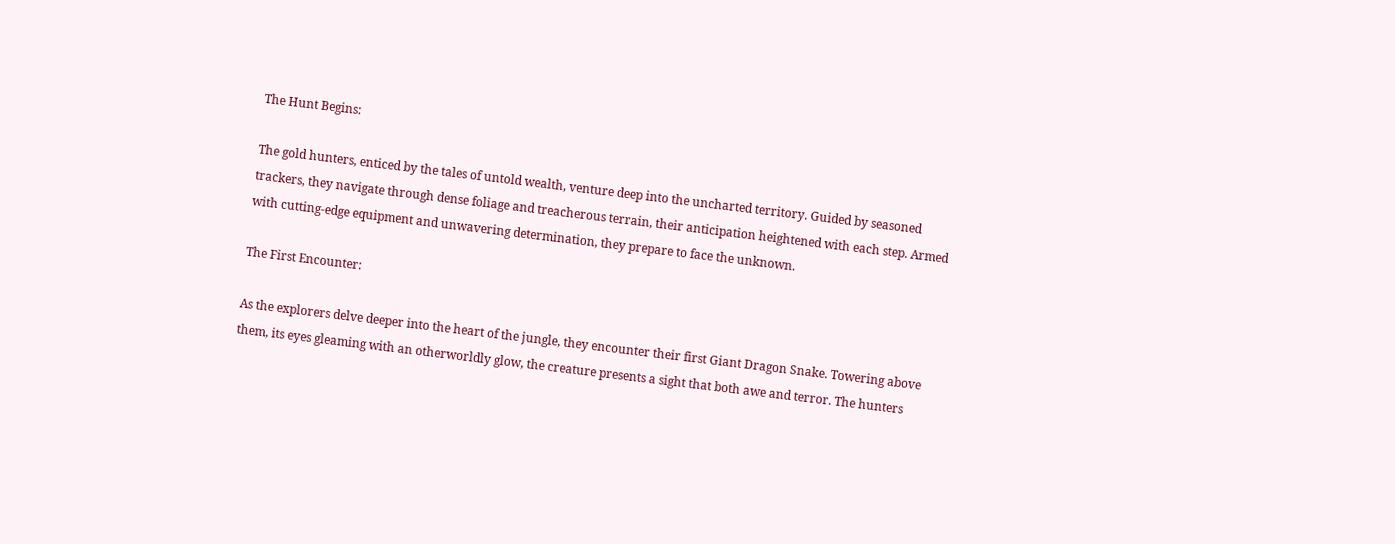The Hunt Begins:

The gold hunters, enticed by the tales of untold wealth, venture deep into the uncharted territory. Guided by seasoned trackers, they navigate through dense foliage and treacherous terrain, their anticipation heightened with each step. Armed with cutting-edge equipment and unwavering determination, they prepare to face the unknown.

The First Encounter:

As the explorers delve deeper into the heart of the jungle, they encounter their first Giant Dragon Snake. Towering above them, its eyes gleaming with an otherworldly glow, the creature presents a sight that both awe and terror. The hunters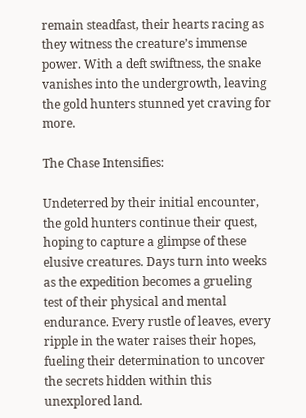remain steadfast, their hearts racing as they witness the creature’s immense power. With a deft swiftness, the snake vanishes into the undergrowth, leaving the gold hunters stunned yet craving for more.

The Chase Intensifies:

Undeterred by their initial encounter, the gold hunters continue their quest, hoping to capture a glimpse of these elusive creatures. Days turn into weeks as the expedition becomes a grueling test of their physical and mental endurance. Every rustle of leaves, every ripple in the water raises their hopes, fueling their determination to uncover the secrets hidden within this unexplored land.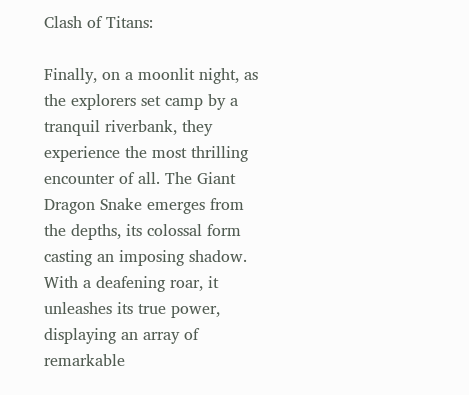Clash of Titans:

Finally, on a moonlit night, as the explorers set camp by a tranquil riverbank, they experience the most thrilling encounter of all. The Giant Dragon Snake emerges from the depths, its colossal form casting an imposing shadow. With a deafening roar, it unleashes its true power, displaying an array of remarkable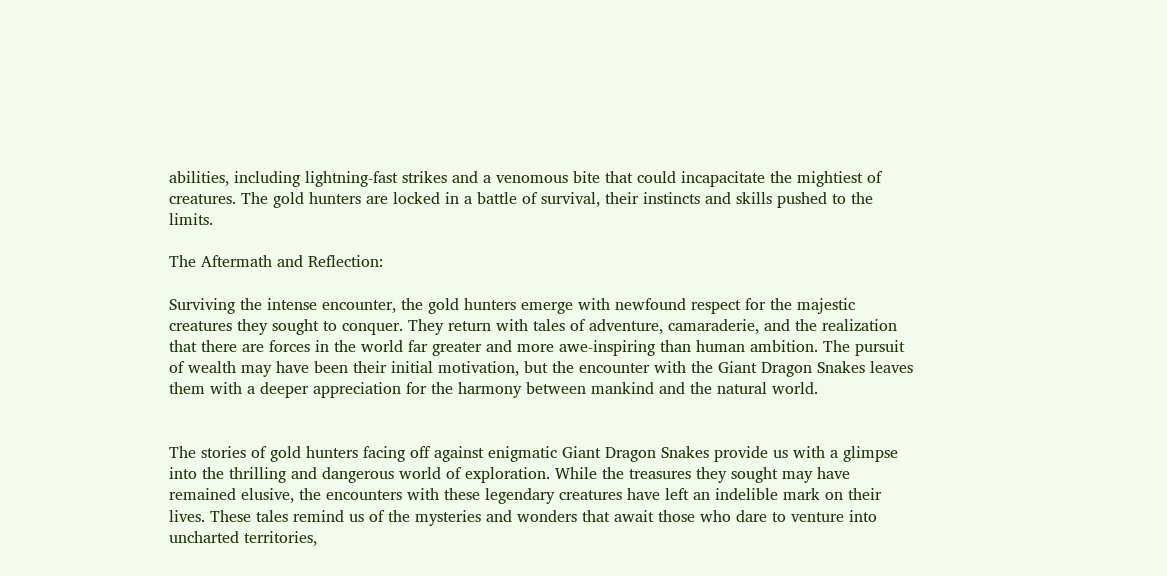abilities, including lightning-fast strikes and a venomous bite that could incapacitate the mightiest of creatures. The gold hunters are locked in a battle of survival, their instincts and skills pushed to the limits.

The Aftermath and Reflection:

Surviving the intense encounter, the gold hunters emerge with newfound respect for the majestic creatures they sought to conquer. They return with tales of adventure, camaraderie, and the realization that there are forces in the world far greater and more awe-inspiring than human ambition. The pursuit of wealth may have been their initial motivation, but the encounter with the Giant Dragon Snakes leaves them with a deeper appreciation for the harmony between mankind and the natural world.


The stories of gold hunters facing off against enigmatic Giant Dragon Snakes provide us with a glimpse into the thrilling and dangerous world of exploration. While the treasures they sought may have remained elusive, the encounters with these legendary creatures have left an indelible mark on their lives. These tales remind us of the mysteries and wonders that await those who dare to venture into uncharted territories,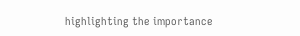highlighting the importance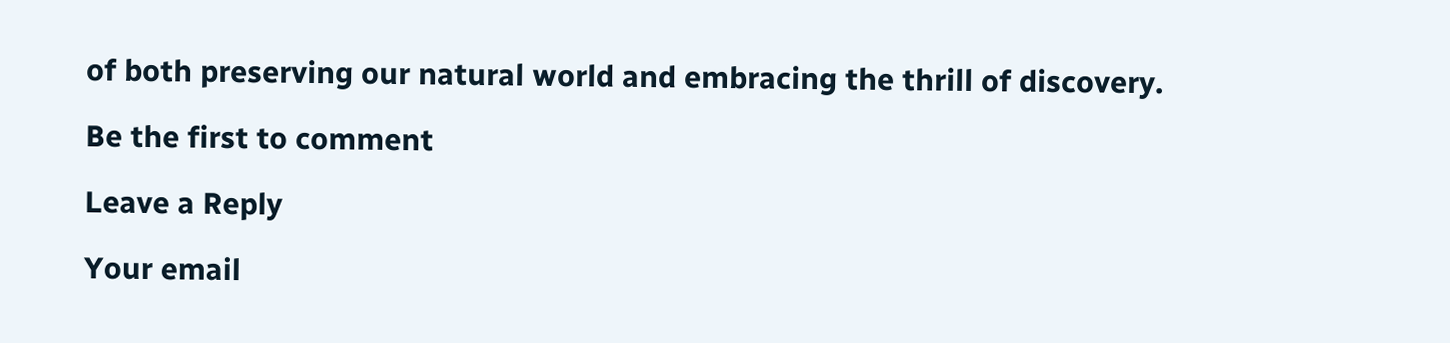of both preserving our natural world and embracing the thrill of discovery.

Be the first to comment

Leave a Reply

Your email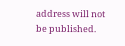address will not be published.